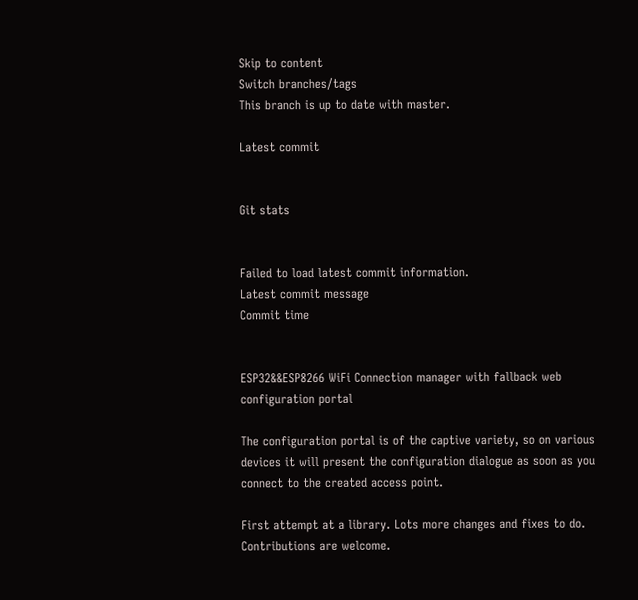Skip to content
Switch branches/tags
This branch is up to date with master.

Latest commit


Git stats


Failed to load latest commit information.
Latest commit message
Commit time


ESP32&&ESP8266 WiFi Connection manager with fallback web configuration portal

The configuration portal is of the captive variety, so on various devices it will present the configuration dialogue as soon as you connect to the created access point.

First attempt at a library. Lots more changes and fixes to do. Contributions are welcome.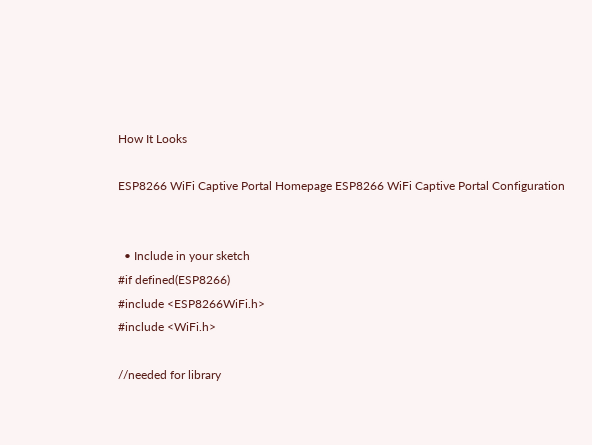How It Looks

ESP8266 WiFi Captive Portal Homepage ESP8266 WiFi Captive Portal Configuration


  • Include in your sketch
#if defined(ESP8266)
#include <ESP8266WiFi.h>
#include <WiFi.h>

//needed for library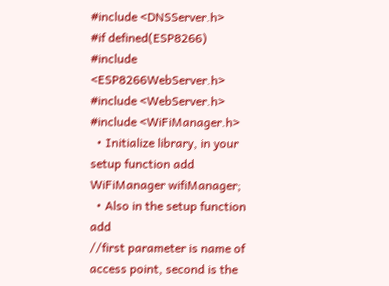#include <DNSServer.h>
#if defined(ESP8266)
#include <ESP8266WebServer.h>
#include <WebServer.h>
#include <WiFiManager.h>
  • Initialize library, in your setup function add
WiFiManager wifiManager;
  • Also in the setup function add
//first parameter is name of access point, second is the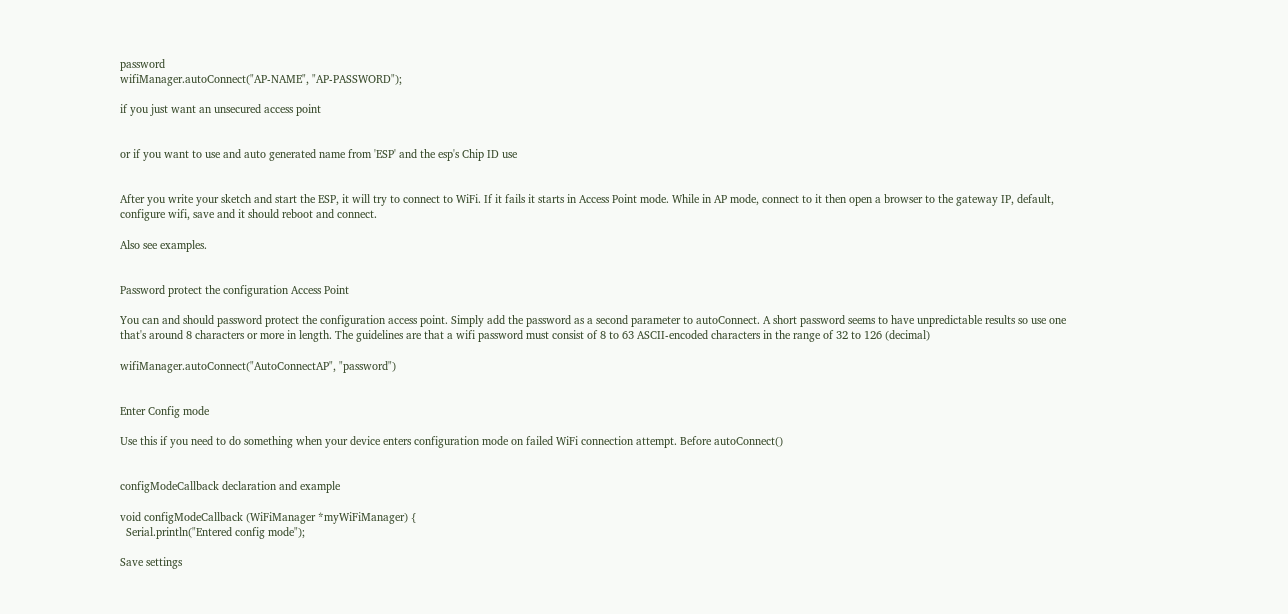password
wifiManager.autoConnect("AP-NAME", "AP-PASSWORD");

if you just want an unsecured access point


or if you want to use and auto generated name from 'ESP' and the esp's Chip ID use


After you write your sketch and start the ESP, it will try to connect to WiFi. If it fails it starts in Access Point mode. While in AP mode, connect to it then open a browser to the gateway IP, default, configure wifi, save and it should reboot and connect.

Also see examples.


Password protect the configuration Access Point

You can and should password protect the configuration access point. Simply add the password as a second parameter to autoConnect. A short password seems to have unpredictable results so use one that's around 8 characters or more in length. The guidelines are that a wifi password must consist of 8 to 63 ASCII-encoded characters in the range of 32 to 126 (decimal)

wifiManager.autoConnect("AutoConnectAP", "password")


Enter Config mode

Use this if you need to do something when your device enters configuration mode on failed WiFi connection attempt. Before autoConnect()


configModeCallback declaration and example

void configModeCallback (WiFiManager *myWiFiManager) {
  Serial.println("Entered config mode");

Save settings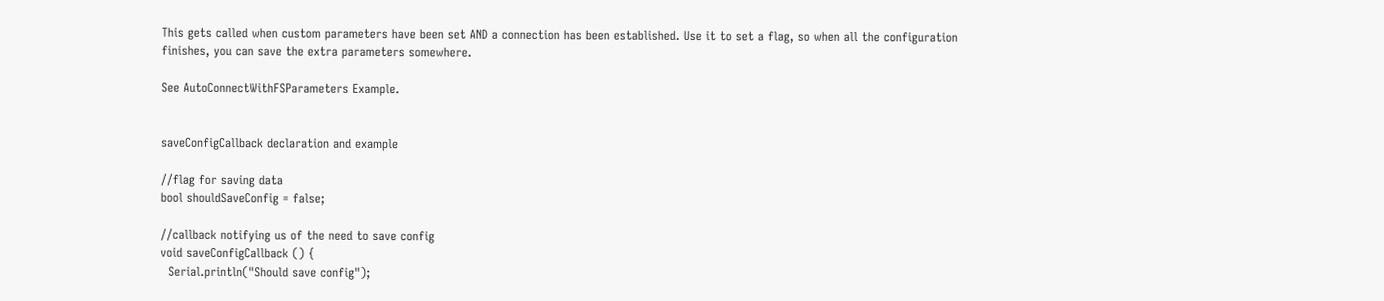This gets called when custom parameters have been set AND a connection has been established. Use it to set a flag, so when all the configuration finishes, you can save the extra parameters somewhere.

See AutoConnectWithFSParameters Example.


saveConfigCallback declaration and example

//flag for saving data
bool shouldSaveConfig = false;

//callback notifying us of the need to save config
void saveConfigCallback () {
  Serial.println("Should save config");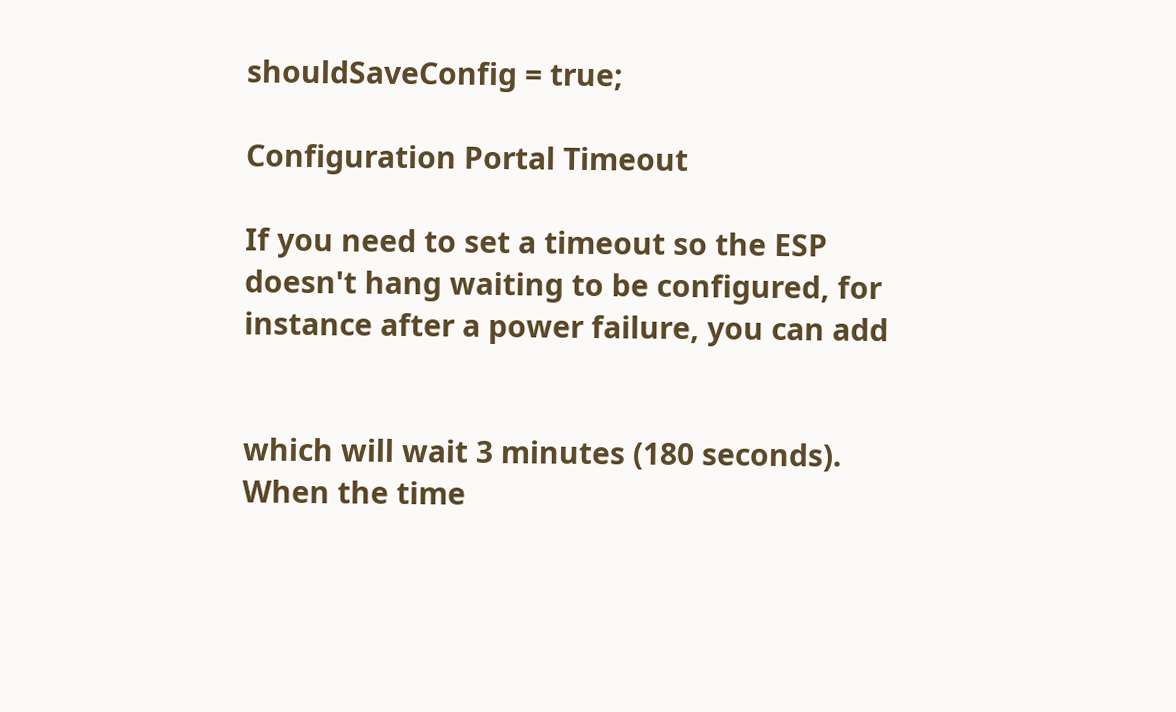shouldSaveConfig = true;

Configuration Portal Timeout

If you need to set a timeout so the ESP doesn't hang waiting to be configured, for instance after a power failure, you can add


which will wait 3 minutes (180 seconds). When the time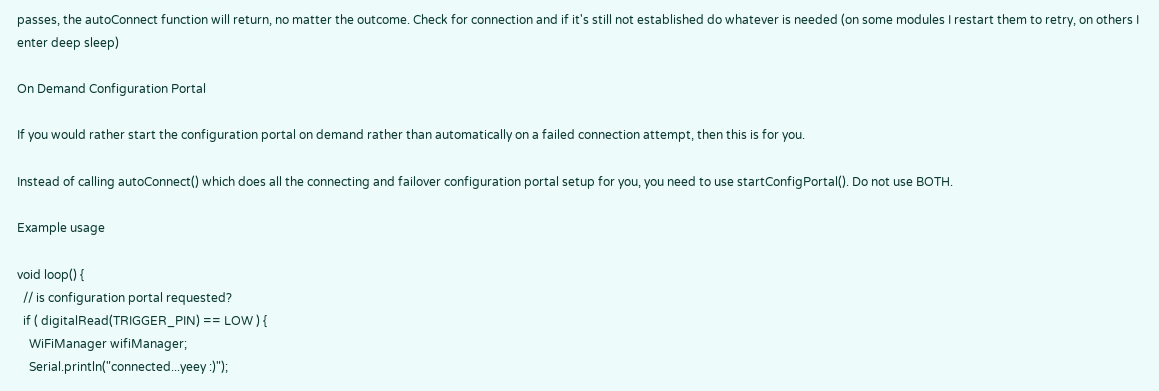passes, the autoConnect function will return, no matter the outcome. Check for connection and if it's still not established do whatever is needed (on some modules I restart them to retry, on others I enter deep sleep)

On Demand Configuration Portal

If you would rather start the configuration portal on demand rather than automatically on a failed connection attempt, then this is for you.

Instead of calling autoConnect() which does all the connecting and failover configuration portal setup for you, you need to use startConfigPortal(). Do not use BOTH.

Example usage

void loop() {
  // is configuration portal requested?
  if ( digitalRead(TRIGGER_PIN) == LOW ) {
    WiFiManager wifiManager;
    Serial.println("connected...yeey :)");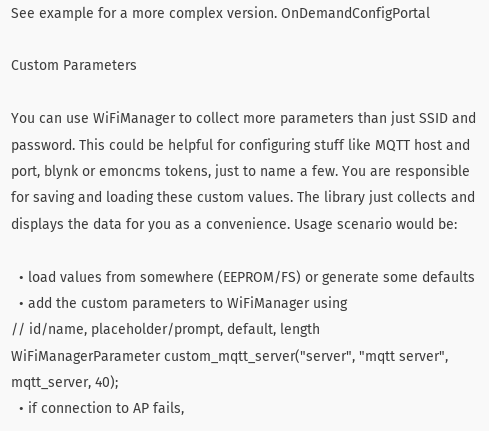See example for a more complex version. OnDemandConfigPortal

Custom Parameters

You can use WiFiManager to collect more parameters than just SSID and password. This could be helpful for configuring stuff like MQTT host and port, blynk or emoncms tokens, just to name a few. You are responsible for saving and loading these custom values. The library just collects and displays the data for you as a convenience. Usage scenario would be:

  • load values from somewhere (EEPROM/FS) or generate some defaults
  • add the custom parameters to WiFiManager using
// id/name, placeholder/prompt, default, length
WiFiManagerParameter custom_mqtt_server("server", "mqtt server", mqtt_server, 40);
  • if connection to AP fails,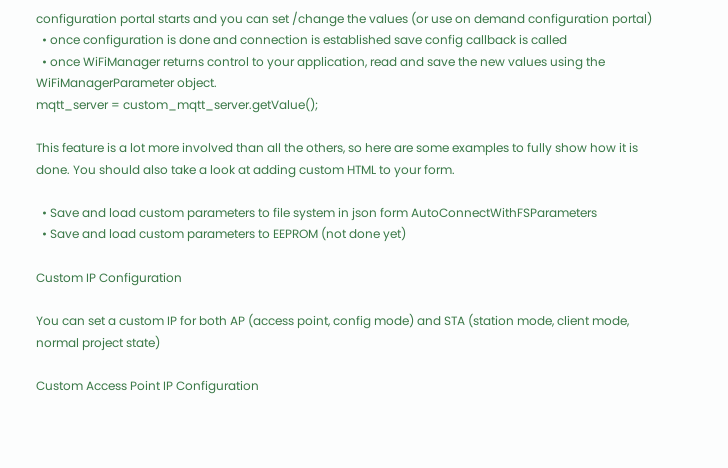configuration portal starts and you can set /change the values (or use on demand configuration portal)
  • once configuration is done and connection is established save config callback is called
  • once WiFiManager returns control to your application, read and save the new values using the WiFiManagerParameter object.
mqtt_server = custom_mqtt_server.getValue();

This feature is a lot more involved than all the others, so here are some examples to fully show how it is done. You should also take a look at adding custom HTML to your form.

  • Save and load custom parameters to file system in json form AutoConnectWithFSParameters
  • Save and load custom parameters to EEPROM (not done yet)

Custom IP Configuration

You can set a custom IP for both AP (access point, config mode) and STA (station mode, client mode, normal project state)

Custom Access Point IP Configuration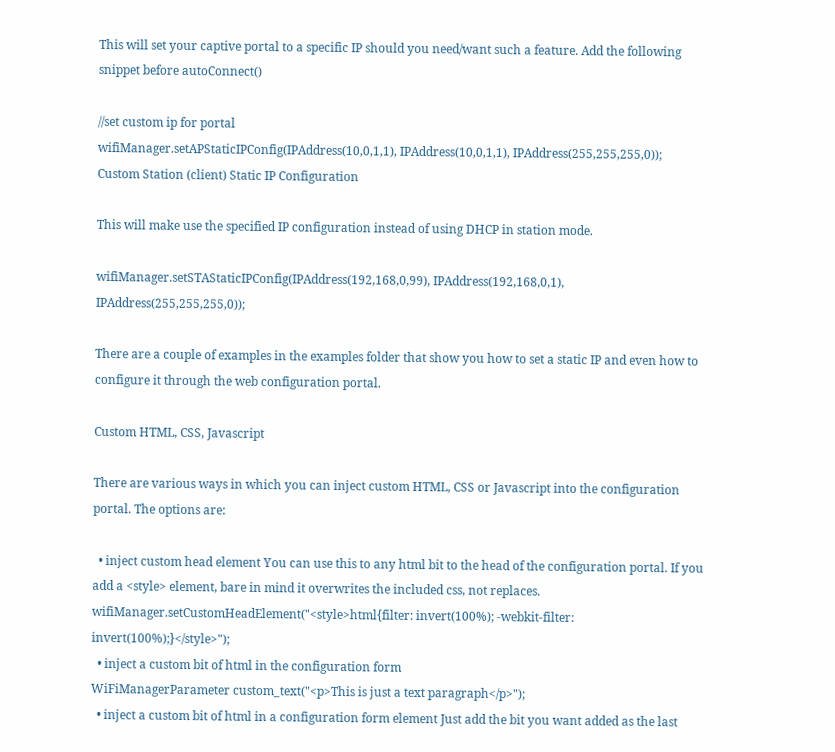This will set your captive portal to a specific IP should you need/want such a feature. Add the following snippet before autoConnect()

//set custom ip for portal
wifiManager.setAPStaticIPConfig(IPAddress(10,0,1,1), IPAddress(10,0,1,1), IPAddress(255,255,255,0));
Custom Station (client) Static IP Configuration

This will make use the specified IP configuration instead of using DHCP in station mode.

wifiManager.setSTAStaticIPConfig(IPAddress(192,168,0,99), IPAddress(192,168,0,1), IPAddress(255,255,255,0));

There are a couple of examples in the examples folder that show you how to set a static IP and even how to configure it through the web configuration portal.

Custom HTML, CSS, Javascript

There are various ways in which you can inject custom HTML, CSS or Javascript into the configuration portal. The options are:

  • inject custom head element You can use this to any html bit to the head of the configuration portal. If you add a <style> element, bare in mind it overwrites the included css, not replaces.
wifiManager.setCustomHeadElement("<style>html{filter: invert(100%); -webkit-filter: invert(100%);}</style>");
  • inject a custom bit of html in the configuration form
WiFiManagerParameter custom_text("<p>This is just a text paragraph</p>");
  • inject a custom bit of html in a configuration form element Just add the bit you want added as the last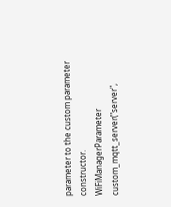parameter to the custom parameter constructor.
WiFiManagerParameter custom_mqtt_server("server",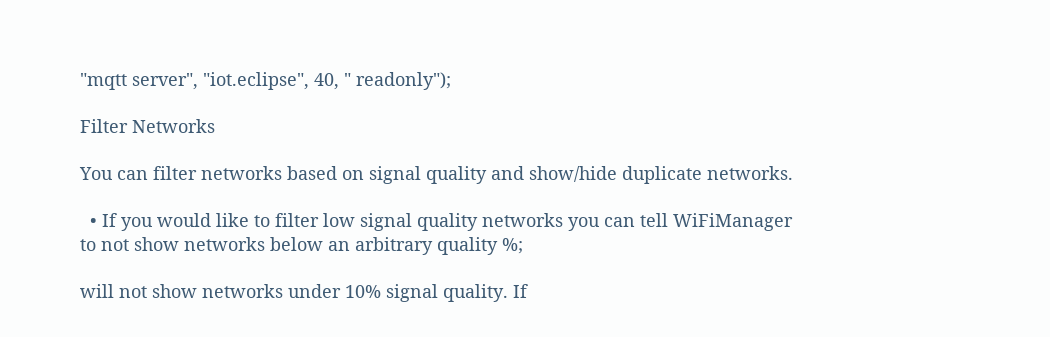"mqtt server", "iot.eclipse", 40, " readonly");

Filter Networks

You can filter networks based on signal quality and show/hide duplicate networks.

  • If you would like to filter low signal quality networks you can tell WiFiManager to not show networks below an arbitrary quality %;

will not show networks under 10% signal quality. If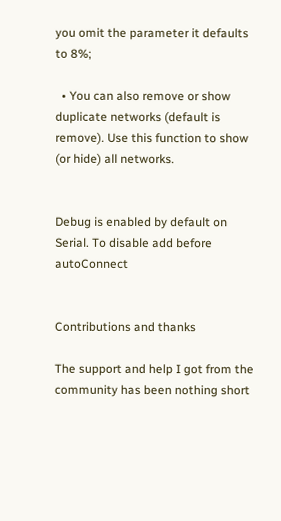you omit the parameter it defaults to 8%;

  • You can also remove or show duplicate networks (default is remove). Use this function to show (or hide) all networks.


Debug is enabled by default on Serial. To disable add before autoConnect


Contributions and thanks

The support and help I got from the community has been nothing short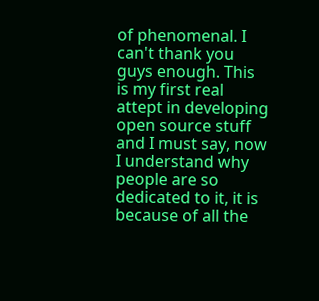of phenomenal. I can't thank you guys enough. This is my first real attept in developing open source stuff and I must say, now I understand why people are so dedicated to it, it is because of all the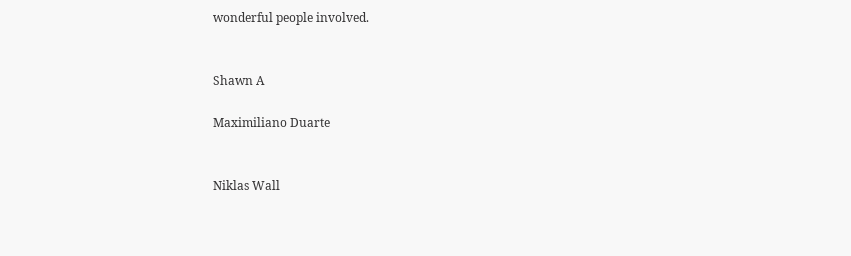wonderful people involved.


Shawn A

Maximiliano Duarte


Niklas Wall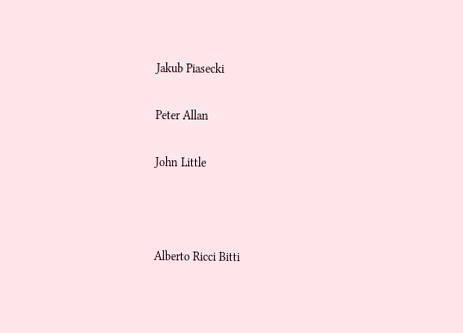Jakub Piasecki

Peter Allan

John Little



Alberto Ricci Bitti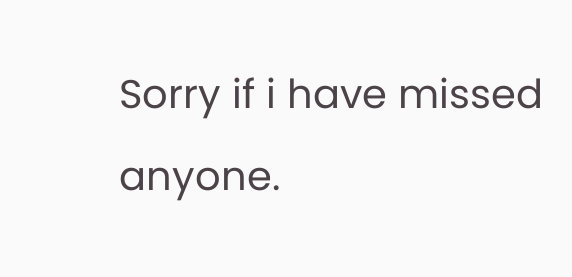Sorry if i have missed anyone.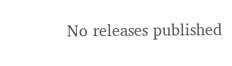No releases published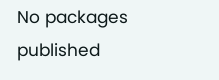No packages published